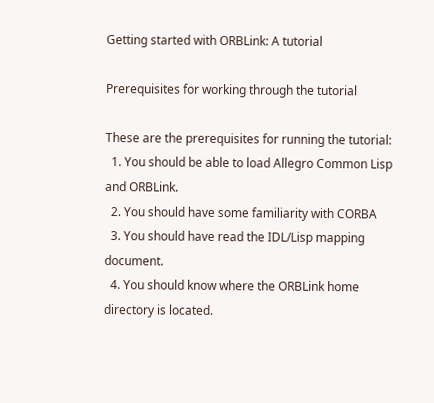Getting started with ORBLink: A tutorial

Prerequisites for working through the tutorial

These are the prerequisites for running the tutorial:
  1. You should be able to load Allegro Common Lisp and ORBLink.
  2. You should have some familiarity with CORBA
  3. You should have read the IDL/Lisp mapping document.
  4. You should know where the ORBLink home directory is located.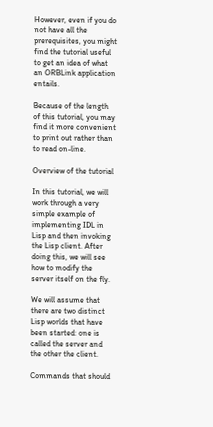However, even if you do not have all the prerequisites, you might find the tutorial useful to get an idea of what an ORBLink application entails.

Because of the length of this tutorial, you may find it more convenient to print out rather than to read on-line.

Overview of the tutorial

In this tutorial, we will work through a very simple example of implementing IDL in Lisp and then invoking the Lisp client. After doing this, we will see how to modify the server itself on the fly.

We will assume that there are two distinct Lisp worlds that have been started: one is called the server and the other the client.

Commands that should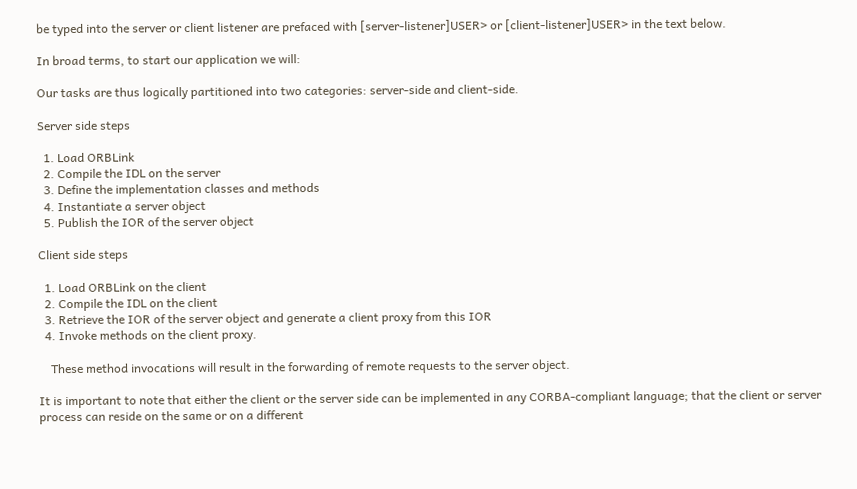be typed into the server or client listener are prefaced with [server-listener]USER> or [client-listener]USER> in the text below.

In broad terms, to start our application we will:

Our tasks are thus logically partitioned into two categories: server-side and client-side.

Server side steps

  1. Load ORBLink
  2. Compile the IDL on the server
  3. Define the implementation classes and methods
  4. Instantiate a server object
  5. Publish the IOR of the server object

Client side steps

  1. Load ORBLink on the client
  2. Compile the IDL on the client
  3. Retrieve the IOR of the server object and generate a client proxy from this IOR
  4. Invoke methods on the client proxy.

    These method invocations will result in the forwarding of remote requests to the server object.

It is important to note that either the client or the server side can be implemented in any CORBA-compliant language; that the client or server process can reside on the same or on a different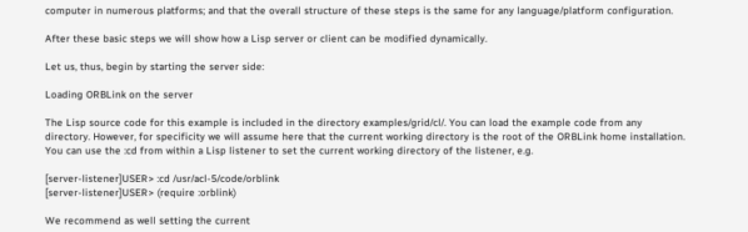computer in numerous platforms; and that the overall structure of these steps is the same for any language/platform configuration.

After these basic steps we will show how a Lisp server or client can be modified dynamically.

Let us, thus, begin by starting the server side:

Loading ORBLink on the server

The Lisp source code for this example is included in the directory examples/grid/cl/. You can load the example code from any directory. However, for specificity we will assume here that the current working directory is the root of the ORBLink home installation. You can use the :cd from within a Lisp listener to set the current working directory of the listener, e.g.

[server-listener]USER> :cd /usr/acl-5/code/orblink
[server-listener]USER> (require :orblink)

We recommend as well setting the current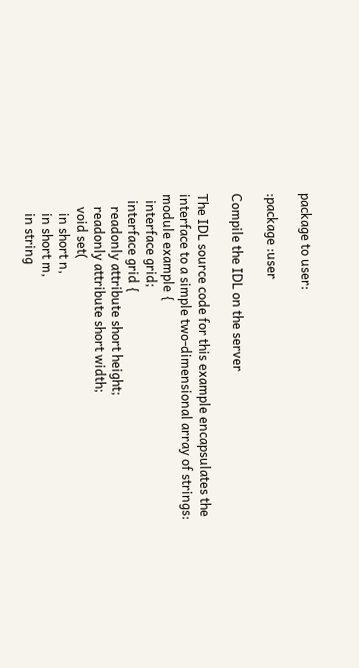package to user:

:package :user

Compile the IDL on the server

The IDL source code for this example encapsulates the interface to a simple two-dimensional array of strings:
module example {
  interface grid;
  interface grid {
    readonly attribute short height;
    readonly attribute short width;
    void set(
      in short n,
      in short m,
      in string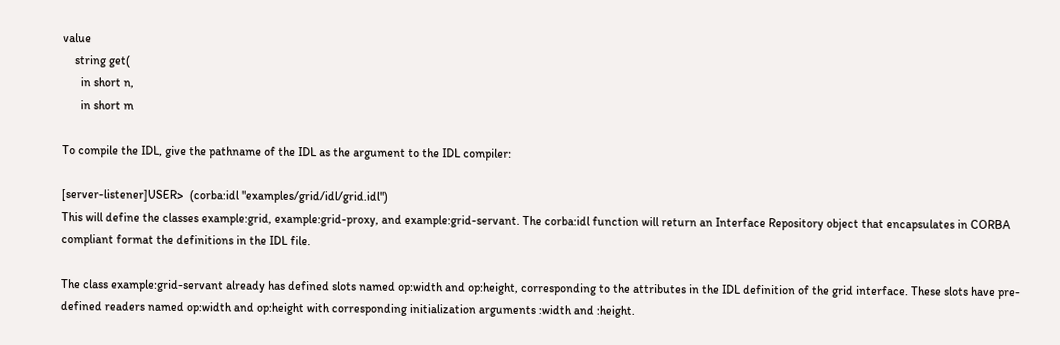value
    string get(
      in short n,
      in short m

To compile the IDL, give the pathname of the IDL as the argument to the IDL compiler:

[server-listener]USER>  (corba:idl "examples/grid/idl/grid.idl")
This will define the classes example:grid, example:grid-proxy, and example:grid-servant. The corba:idl function will return an Interface Repository object that encapsulates in CORBA compliant format the definitions in the IDL file.

The class example:grid-servant already has defined slots named op:width and op:height, corresponding to the attributes in the IDL definition of the grid interface. These slots have pre-defined readers named op:width and op:height with corresponding initialization arguments :width and :height.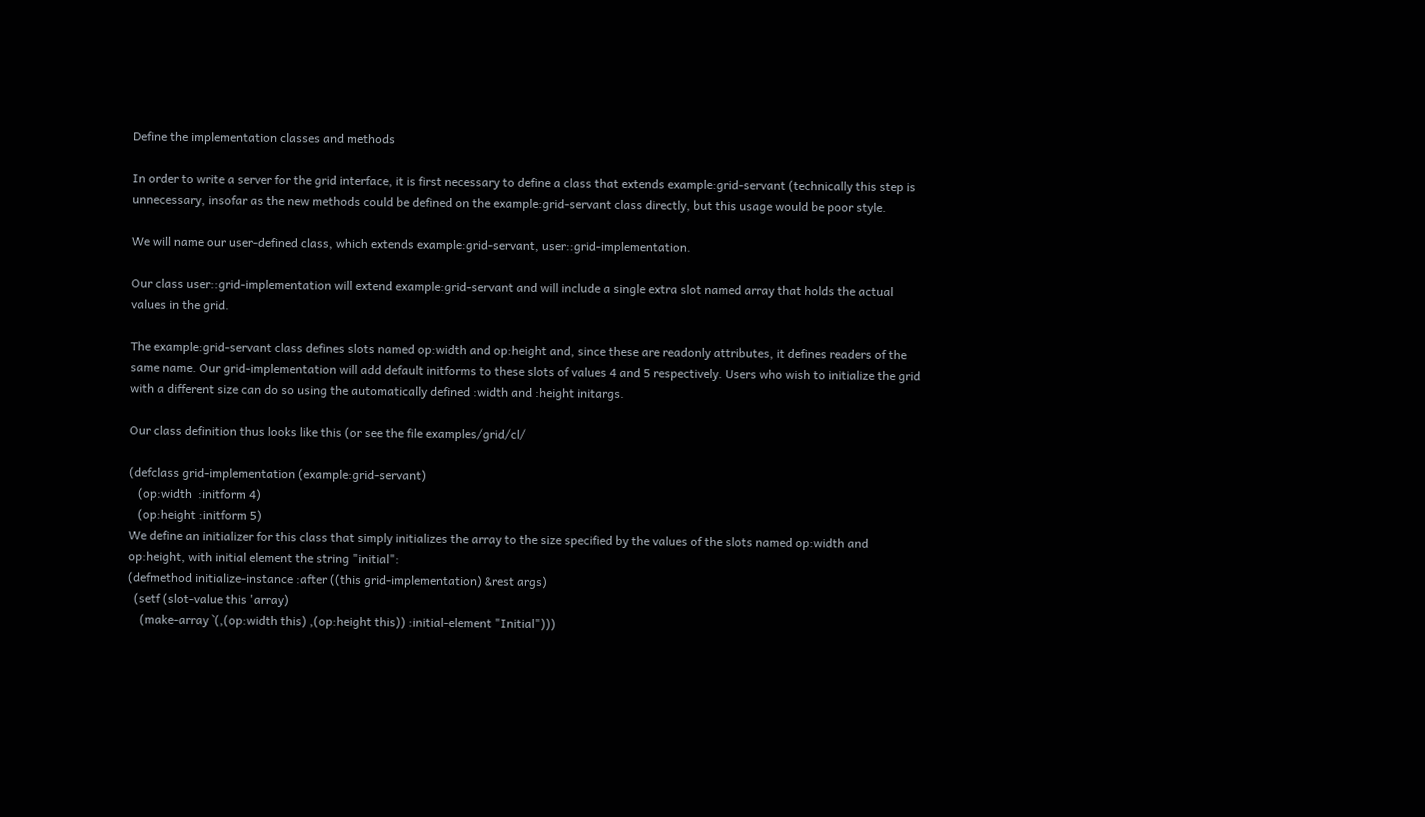Define the implementation classes and methods

In order to write a server for the grid interface, it is first necessary to define a class that extends example:grid-servant (technically this step is unnecessary, insofar as the new methods could be defined on the example:grid-servant class directly, but this usage would be poor style.

We will name our user-defined class, which extends example:grid-servant, user::grid-implementation.

Our class user::grid-implementation will extend example:grid-servant and will include a single extra slot named array that holds the actual values in the grid.

The example:grid-servant class defines slots named op:width and op:height and, since these are readonly attributes, it defines readers of the same name. Our grid-implementation will add default initforms to these slots of values 4 and 5 respectively. Users who wish to initialize the grid with a different size can do so using the automatically defined :width and :height initargs.

Our class definition thus looks like this (or see the file examples/grid/cl/

(defclass grid-implementation (example:grid-servant)
   (op:width  :initform 4)
   (op:height :initform 5)
We define an initializer for this class that simply initializes the array to the size specified by the values of the slots named op:width and op:height, with initial element the string "initial":
(defmethod initialize-instance :after ((this grid-implementation) &rest args)
  (setf (slot-value this 'array)
    (make-array `(,(op:width this) ,(op:height this)) :initial-element "Initial")))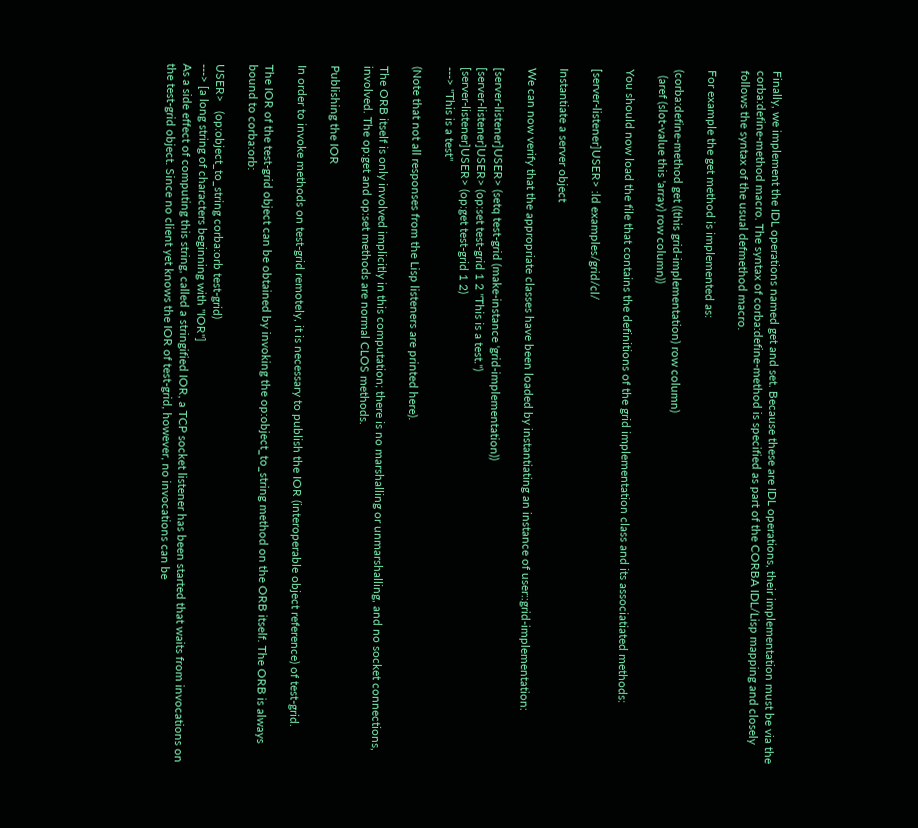Finally, we implement the IDL operations named get and set. Because these are IDL operations, their implementation must be via the corba:define-method macro. The syntax of corba:define-method is specified as part of the CORBA IDL/Lisp mapping and closely follows the syntax of the usual defmethod macro.

For example the get method is implemented as:

(corba:define-method get ((this grid-implementation) row column)
  (aref (slot-value this 'array) row column))

You should now load the file that contains the definitions of the grid implementation class and its associatiated methods:

[server-listener]USER> :ld examples/grid/cl/

Instantiate a server object

We can now verify that the appropriate classes have been loaded by instantiating an instance of user::grid-implementation:

[server-listener]USER> (setq test-grid (make-instance 'grid-implementation))
[server-listener]USER> (op:set test-grid 1 2 "This is a test.")
[server-listener]USER> (op:get test-grid 1 2)
---> "This is a test"

(Note that not all responses from the Lisp listeners are printed here).

The ORB itself is only involved implicitly in this computation; there is no marshalling or unmarshalling, and no socket connections, involved. The op:get and op:set methods are normal CLOS methods.

Publishing the IOR

In order to invoke methods on test-grid remotely, it is necessary to publish the IOR (interoperable object reference) of test-grid.

The IOR of the test-grid object can be obtained by invoking the op:object_to_string method on the ORB itself. The ORB is always bound to corba:orb:

USER>   (op:object_to_string corba:orb test-grid)
---> [a long string of characters beginning with "IOR"]
As a side effect of computing this string, called a stringified IOR, a TCP socket listener has been started that waits from invocations on the test-grid object. Since no client yet knows the IOR of test-grid, however, no invocations can be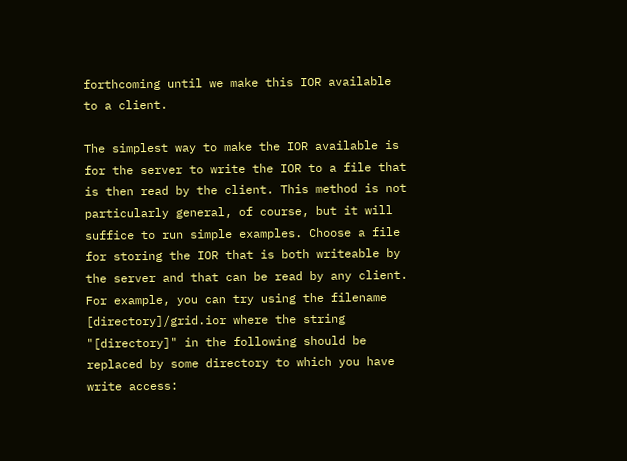forthcoming until we make this IOR available to a client.

The simplest way to make the IOR available is for the server to write the IOR to a file that is then read by the client. This method is not particularly general, of course, but it will suffice to run simple examples. Choose a file for storing the IOR that is both writeable by the server and that can be read by any client. For example, you can try using the filename [directory]/grid.ior where the string "[directory]" in the following should be replaced by some directory to which you have write access: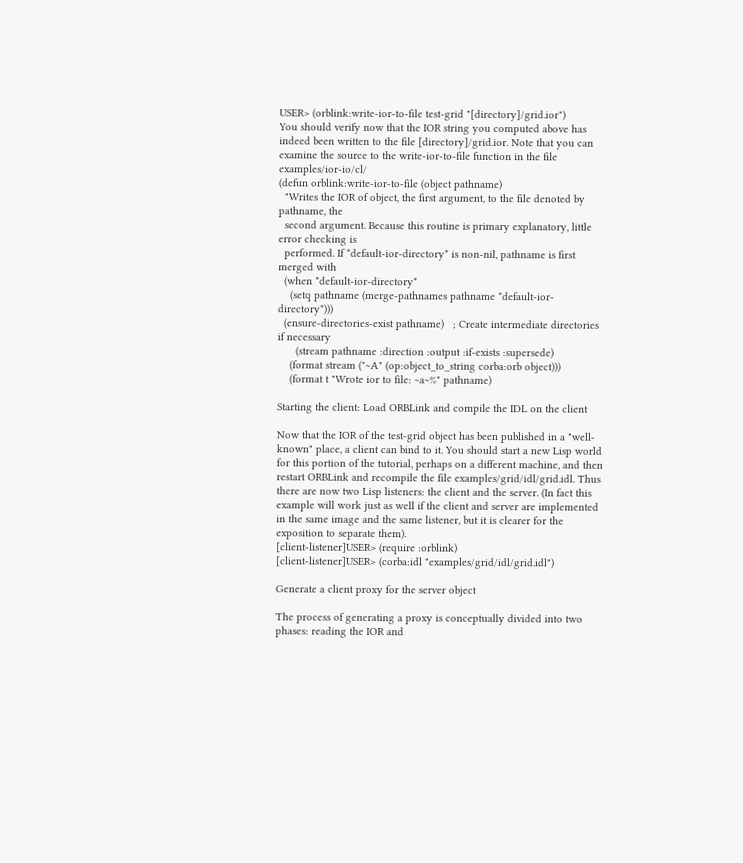USER> (orblink:write-ior-to-file test-grid "[directory]/grid.ior")
You should verify now that the IOR string you computed above has indeed been written to the file [directory]/grid.ior. Note that you can examine the source to the write-ior-to-file function in the file examples/ior-io/cl/
(defun orblink:write-ior-to-file (object pathname)
  "Writes the IOR of object, the first argument, to the file denoted by pathname, the
  second argument. Because this routine is primary explanatory, little error checking is
  performed. If *default-ior-directory* is non-nil, pathname is first merged with
  (when *default-ior-directory*
    (setq pathname (merge-pathnames pathname *default-ior-directory*)))
  (ensure-directories-exist pathname)   ; Create intermediate directories if necessary
      (stream pathname :direction :output :if-exists :supersede)
    (format stream ("~A" (op:object_to_string corba:orb object)))
    (format t "Wrote ior to file: ~a~%" pathname)

Starting the client: Load ORBLink and compile the IDL on the client

Now that the IOR of the test-grid object has been published in a "well-known" place, a client can bind to it. You should start a new Lisp world for this portion of the tutorial, perhaps on a different machine, and then restart ORBLink and recompile the file examples/grid/idl/grid.idl. Thus there are now two Lisp listeners: the client and the server. (In fact this example will work just as well if the client and server are implemented in the same image and the same listener, but it is clearer for the exposition to separate them).
[client-listener]USER> (require :orblink)
[client-listener]USER> (corba:idl "examples/grid/idl/grid.idl")

Generate a client proxy for the server object

The process of generating a proxy is conceptually divided into two phases: reading the IOR and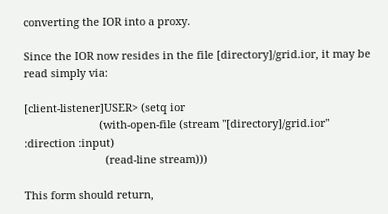converting the IOR into a proxy.

Since the IOR now resides in the file [directory]/grid.ior, it may be read simply via:

[client-listener]USER> (setq ior
                         (with-open-file (stream "[directory]/grid.ior" :direction :input)
                           (read-line stream)))

This form should return,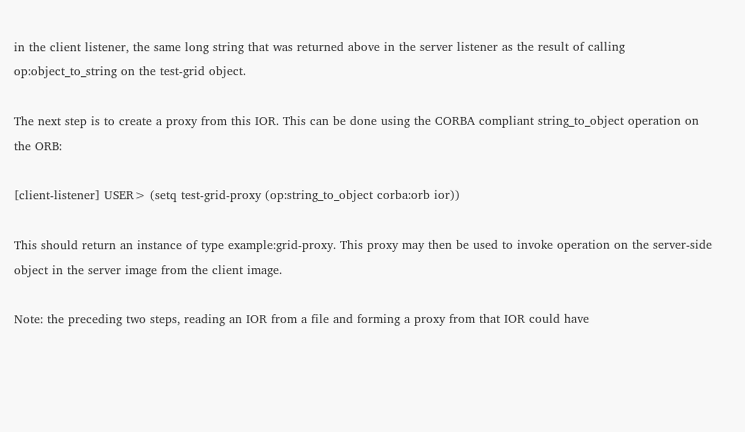in the client listener, the same long string that was returned above in the server listener as the result of calling op:object_to_string on the test-grid object.

The next step is to create a proxy from this IOR. This can be done using the CORBA compliant string_to_object operation on the ORB:

[client-listener] USER> (setq test-grid-proxy (op:string_to_object corba:orb ior))

This should return an instance of type example:grid-proxy. This proxy may then be used to invoke operation on the server-side object in the server image from the client image.

Note: the preceding two steps, reading an IOR from a file and forming a proxy from that IOR could have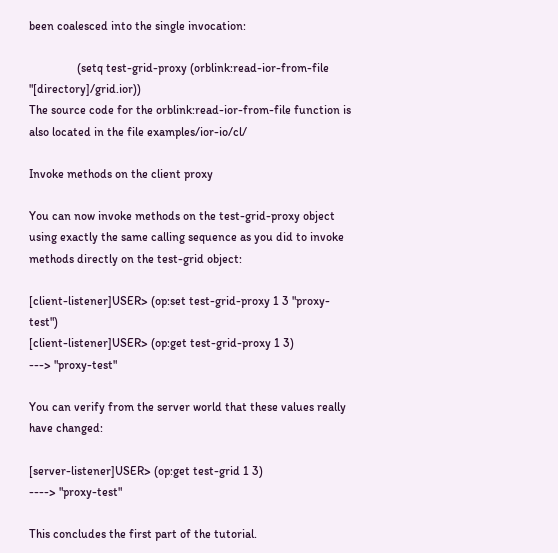been coalesced into the single invocation:

                (setq test-grid-proxy (orblink:read-ior-from-file "[directory]/grid.ior))
The source code for the orblink:read-ior-from-file function is also located in the file examples/ior-io/cl/

Invoke methods on the client proxy

You can now invoke methods on the test-grid-proxy object using exactly the same calling sequence as you did to invoke methods directly on the test-grid object:

[client-listener]USER> (op:set test-grid-proxy 1 3 "proxy-test")
[client-listener]USER> (op:get test-grid-proxy 1 3)
---> "proxy-test"

You can verify from the server world that these values really have changed:

[server-listener]USER> (op:get test-grid 1 3)
----> "proxy-test"

This concludes the first part of the tutorial.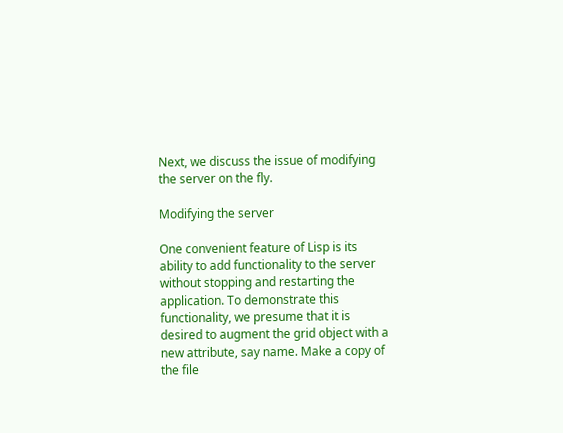Next, we discuss the issue of modifying the server on the fly.

Modifying the server

One convenient feature of Lisp is its ability to add functionality to the server without stopping and restarting the application. To demonstrate this functionality, we presume that it is desired to augment the grid object with a new attribute, say name. Make a copy of the file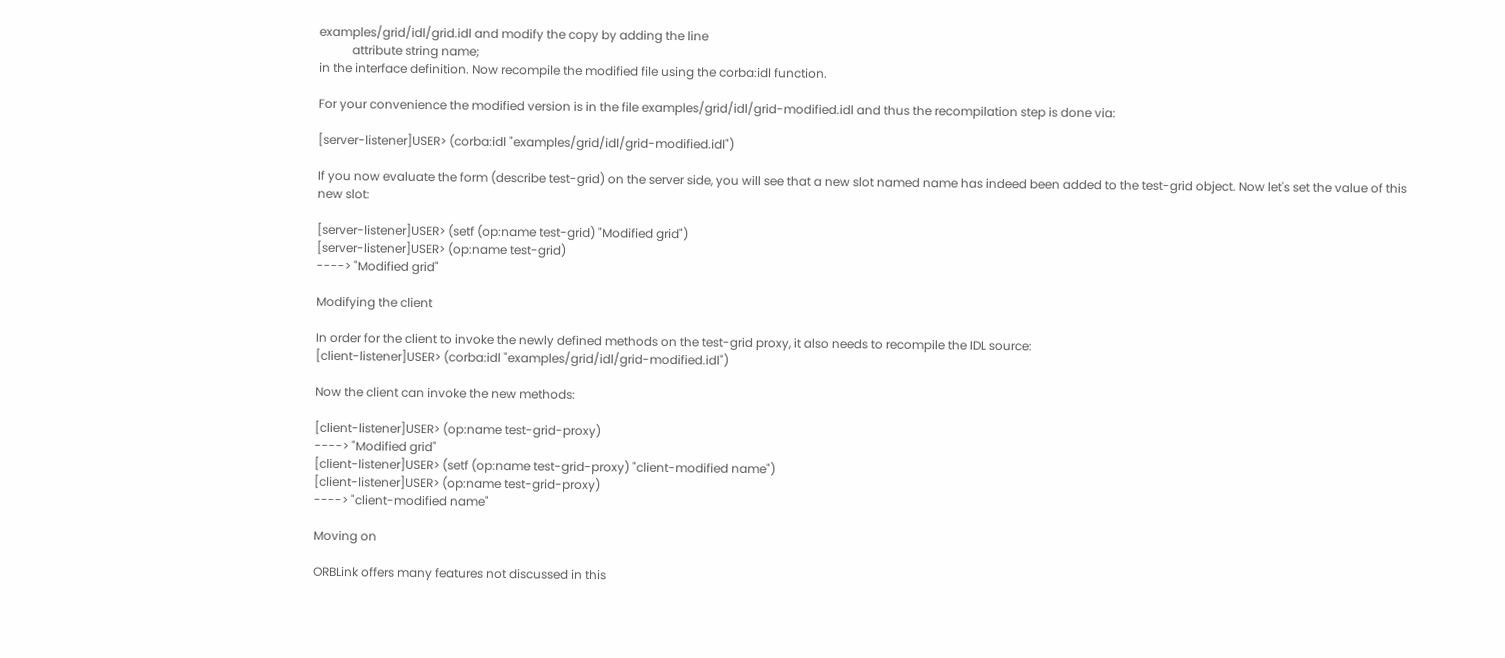examples/grid/idl/grid.idl and modify the copy by adding the line
           attribute string name;
in the interface definition. Now recompile the modified file using the corba:idl function.

For your convenience the modified version is in the file examples/grid/idl/grid-modified.idl and thus the recompilation step is done via:

[server-listener]USER> (corba:idl "examples/grid/idl/grid-modified.idl")

If you now evaluate the form (describe test-grid) on the server side, you will see that a new slot named name has indeed been added to the test-grid object. Now let's set the value of this new slot:

[server-listener]USER> (setf (op:name test-grid) "Modified grid")
[server-listener]USER> (op:name test-grid)
----> "Modified grid"

Modifying the client

In order for the client to invoke the newly defined methods on the test-grid proxy, it also needs to recompile the IDL source:
[client-listener]USER> (corba:idl "examples/grid/idl/grid-modified.idl")

Now the client can invoke the new methods:

[client-listener]USER> (op:name test-grid-proxy)
----> "Modified grid"
[client-listener]USER> (setf (op:name test-grid-proxy) "client-modified name")
[client-listener]USER> (op:name test-grid-proxy)
----> "client-modified name"

Moving on

ORBLink offers many features not discussed in this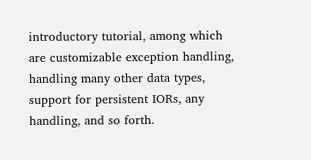introductory tutorial, among which are customizable exception handling, handling many other data types, support for persistent IORs, any handling, and so forth.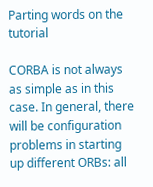Parting words on the tutorial

CORBA is not always as simple as in this case. In general, there will be configuration problems in starting up different ORBs: all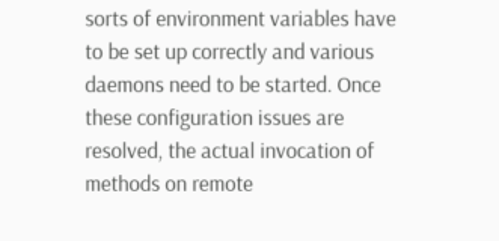sorts of environment variables have to be set up correctly and various daemons need to be started. Once these configuration issues are resolved, the actual invocation of methods on remote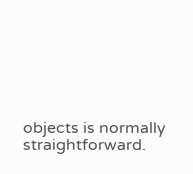objects is normally straightforward.